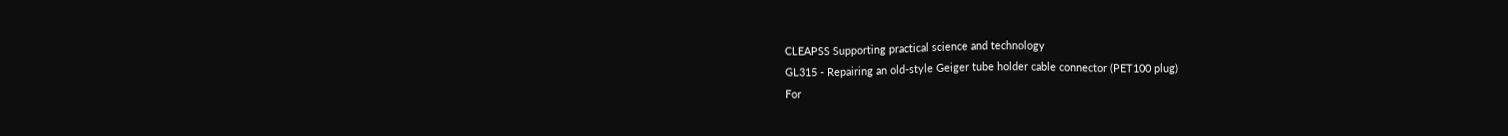CLEAPSS Supporting practical science and technology
GL315 - Repairing an old-style Geiger tube holder cable connector (PET100 plug)
For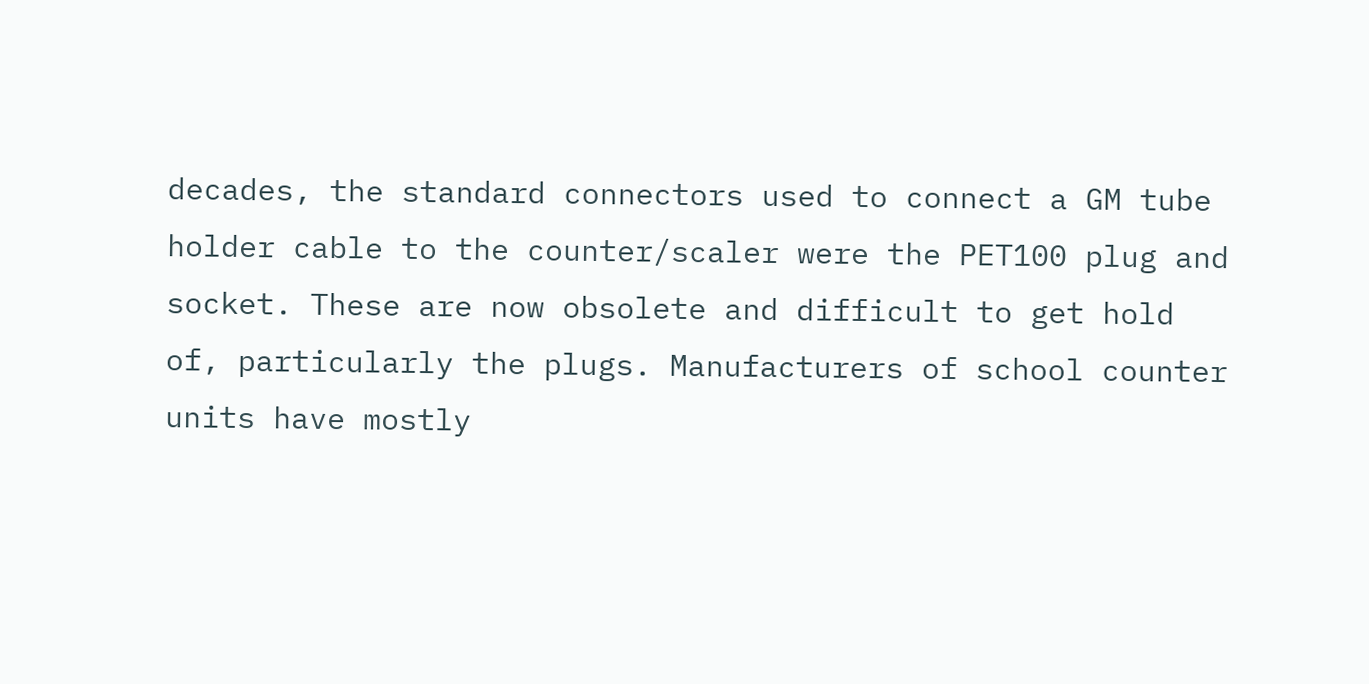decades, the standard connectors used to connect a GM tube holder cable to the counter/scaler were the PET100 plug and socket. These are now obsolete and difficult to get hold of, particularly the plugs. Manufacturers of school counter units have mostly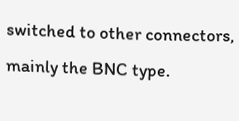switched to other connectors, mainly the BNC type.